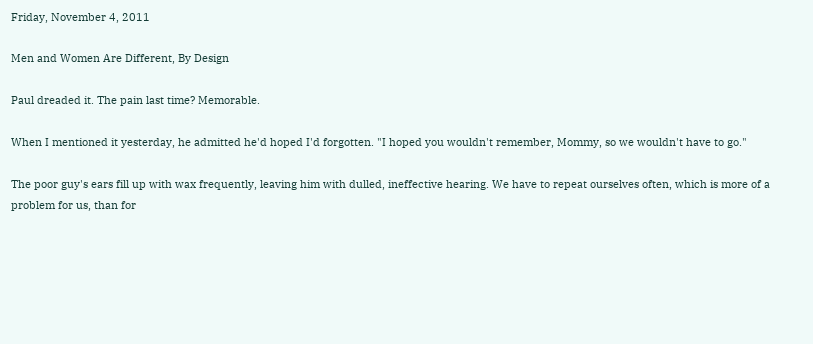Friday, November 4, 2011

Men and Women Are Different, By Design

Paul dreaded it. The pain last time? Memorable.

When I mentioned it yesterday, he admitted he'd hoped I'd forgotten. "I hoped you wouldn't remember, Mommy, so we wouldn't have to go."

The poor guy's ears fill up with wax frequently, leaving him with dulled, ineffective hearing. We have to repeat ourselves often, which is more of a problem for us, than for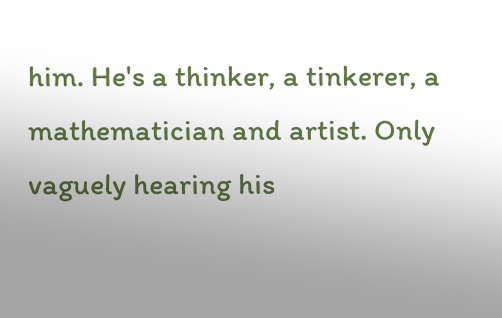him. He's a thinker, a tinkerer, a mathematician and artist. Only vaguely hearing his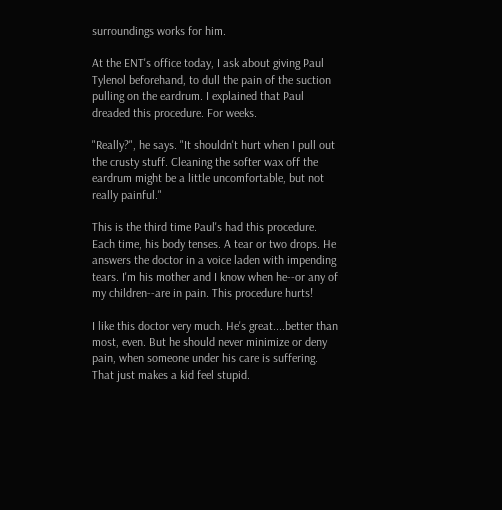surroundings works for him.

At the ENT's office today, I ask about giving Paul Tylenol beforehand, to dull the pain of the suction pulling on the eardrum. I explained that Paul dreaded this procedure. For weeks.

"Really?", he says. "It shouldn't hurt when I pull out the crusty stuff. Cleaning the softer wax off the eardrum might be a little uncomfortable, but not really painful."

This is the third time Paul's had this procedure. Each time, his body tenses. A tear or two drops. He answers the doctor in a voice laden with impending tears. I'm his mother and I know when he--or any of my children--are in pain. This procedure hurts!

I like this doctor very much. He's great....better than most, even. But he should never minimize or deny pain, when someone under his care is suffering. That just makes a kid feel stupid.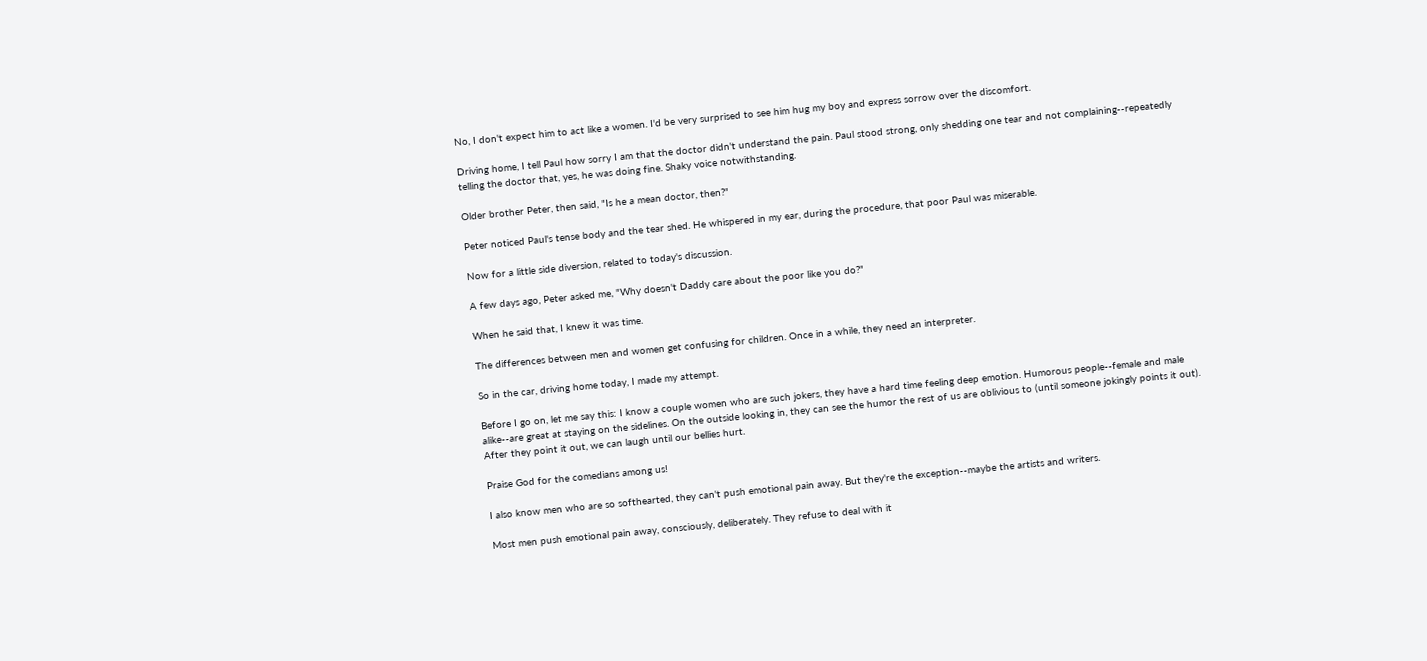No, I don't expect him to act like a women. I'd be very surprised to see him hug my boy and express sorrow over the discomfort.

Driving home, I tell Paul how sorry I am that the doctor didn't understand the pain. Paul stood strong, only shedding one tear and not complaining--repeatedly telling the doctor that, yes, he was doing fine. Shaky voice notwithstanding.

Older brother Peter, then said, "Is he a mean doctor, then?"

Peter noticed Paul's tense body and the tear shed. He whispered in my ear, during the procedure, that poor Paul was miserable.

Now for a little side diversion, related to today's discussion.

A few days ago, Peter asked me, "Why doesn't Daddy care about the poor like you do?"

When he said that, I knew it was time.

The differences between men and women get confusing for children. Once in a while, they need an interpreter.

So in the car, driving home today, I made my attempt.

Before I go on, let me say this: I know a couple women who are such jokers, they have a hard time feeling deep emotion. Humorous people--female and male alike--are great at staying on the sidelines. On the outside looking in, they can see the humor the rest of us are oblivious to (until someone jokingly points it out). After they point it out, we can laugh until our bellies hurt.

Praise God for the comedians among us!

I also know men who are so softhearted, they can't push emotional pain away. But they're the exception--maybe the artists and writers.

Most men push emotional pain away, consciously, deliberately. They refuse to deal with it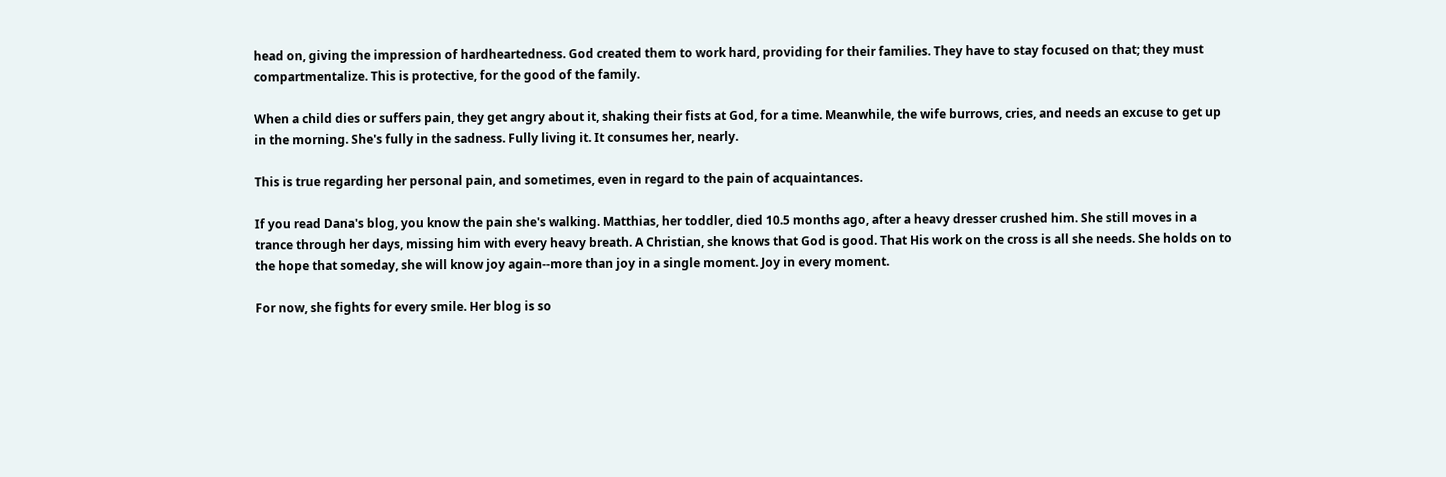head on, giving the impression of hardheartedness. God created them to work hard, providing for their families. They have to stay focused on that; they must compartmentalize. This is protective, for the good of the family.

When a child dies or suffers pain, they get angry about it, shaking their fists at God, for a time. Meanwhile, the wife burrows, cries, and needs an excuse to get up in the morning. She's fully in the sadness. Fully living it. It consumes her, nearly.

This is true regarding her personal pain, and sometimes, even in regard to the pain of acquaintances.

If you read Dana's blog, you know the pain she's walking. Matthias, her toddler, died 10.5 months ago, after a heavy dresser crushed him. She still moves in a trance through her days, missing him with every heavy breath. A Christian, she knows that God is good. That His work on the cross is all she needs. She holds on to the hope that someday, she will know joy again--more than joy in a single moment. Joy in every moment.

For now, she fights for every smile. Her blog is so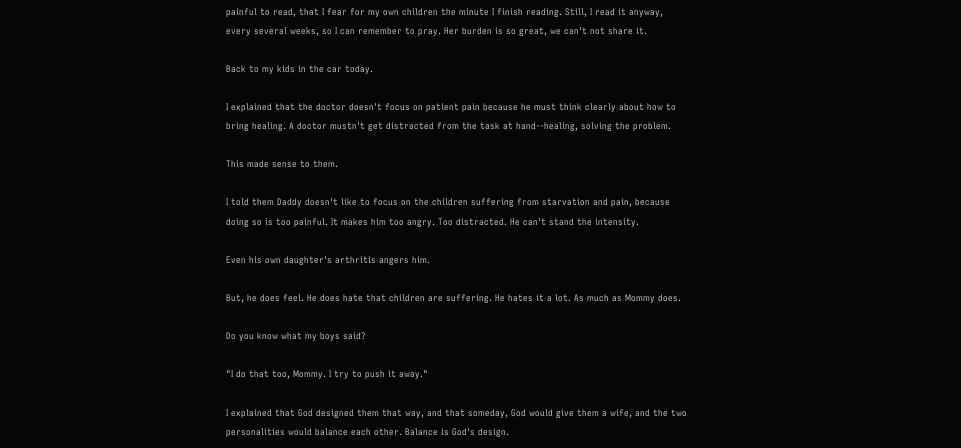painful to read, that I fear for my own children the minute I finish reading. Still, I read it anyway, every several weeks, so I can remember to pray. Her burden is so great, we can't not share it.

Back to my kids in the car today.

I explained that the doctor doesn't focus on patient pain because he must think clearly about how to bring healing. A doctor mustn't get distracted from the task at hand--healing, solving the problem.

This made sense to them.

I told them Daddy doesn't like to focus on the children suffering from starvation and pain, because doing so is too painful. It makes him too angry. Too distracted. He can't stand the intensity.

Even his own daughter's arthritis angers him.

But, he does feel. He does hate that children are suffering. He hates it a lot. As much as Mommy does.

Do you know what my boys said?

"I do that too, Mommy. I try to push it away."

I explained that God designed them that way, and that someday, God would give them a wife, and the two personalities would balance each other. Balance is God's design.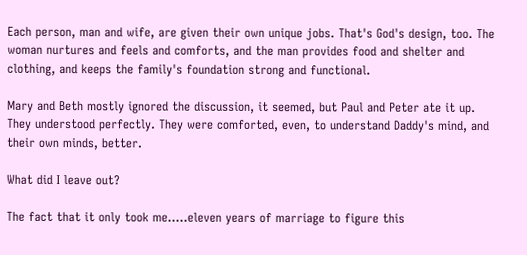Each person, man and wife, are given their own unique jobs. That's God's design, too. The woman nurtures and feels and comforts, and the man provides food and shelter and clothing, and keeps the family's foundation strong and functional.

Mary and Beth mostly ignored the discussion, it seemed, but Paul and Peter ate it up. They understood perfectly. They were comforted, even, to understand Daddy's mind, and their own minds, better.

What did I leave out?

The fact that it only took me.....eleven years of marriage to figure this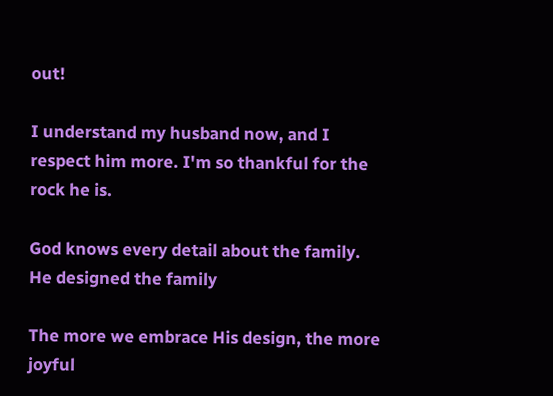out!

I understand my husband now, and I respect him more. I'm so thankful for the rock he is.

God knows every detail about the family.  He designed the family

The more we embrace His design, the more joyful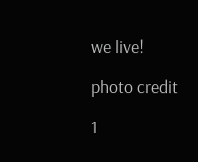we live!

photo credit

1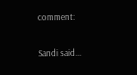comment:

Sandi said...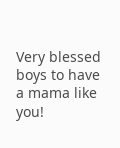Very blessed boys to have a mama like you!